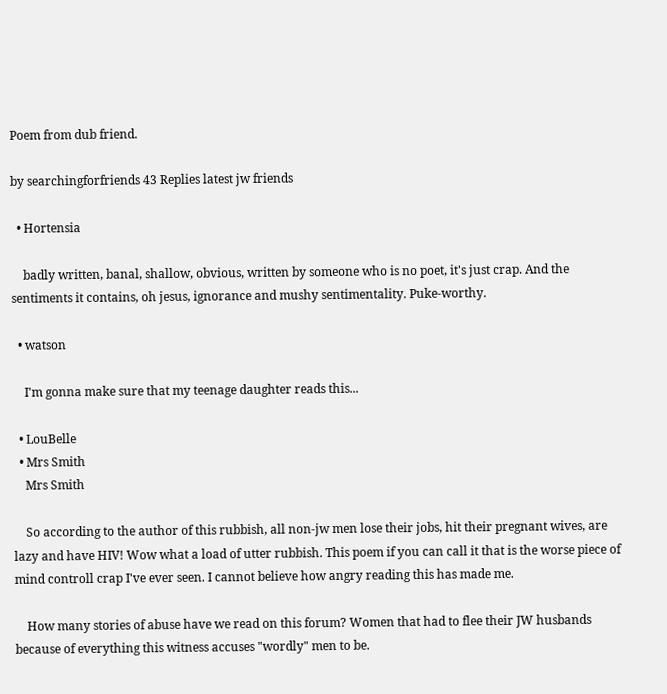Poem from dub friend.

by searchingforfriends 43 Replies latest jw friends

  • Hortensia

    badly written, banal, shallow, obvious, written by someone who is no poet, it's just crap. And the sentiments it contains, oh jesus, ignorance and mushy sentimentality. Puke-worthy.

  • watson

    I'm gonna make sure that my teenage daughter reads this...

  • LouBelle
  • Mrs Smith
    Mrs Smith

    So according to the author of this rubbish, all non-jw men lose their jobs, hit their pregnant wives, are lazy and have HIV! Wow what a load of utter rubbish. This poem if you can call it that is the worse piece of mind controll crap I've ever seen. I cannot believe how angry reading this has made me.

    How many stories of abuse have we read on this forum? Women that had to flee their JW husbands because of everything this witness accuses "wordly" men to be.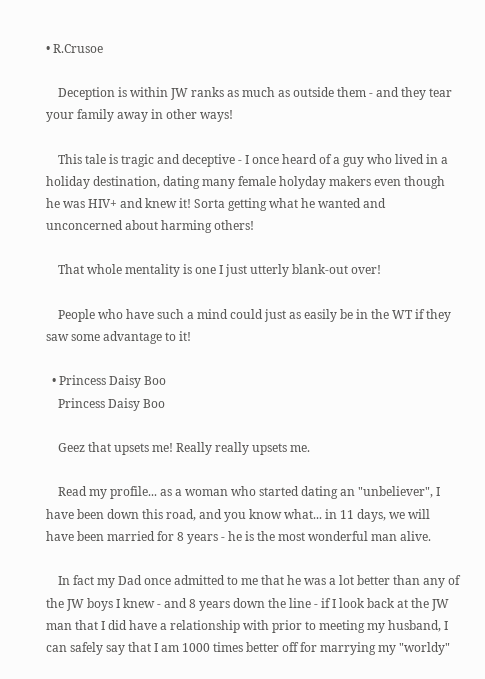• R.Crusoe

    Deception is within JW ranks as much as outside them - and they tear your family away in other ways!

    This tale is tragic and deceptive - I once heard of a guy who lived in a holiday destination, dating many female holyday makers even though he was HIV+ and knew it! Sorta getting what he wanted and unconcerned about harming others!

    That whole mentality is one I just utterly blank-out over!

    People who have such a mind could just as easily be in the WT if they saw some advantage to it!

  • Princess Daisy Boo
    Princess Daisy Boo

    Geez that upsets me! Really really upsets me.

    Read my profile... as a woman who started dating an "unbeliever", I have been down this road, and you know what... in 11 days, we will have been married for 8 years - he is the most wonderful man alive.

    In fact my Dad once admitted to me that he was a lot better than any of the JW boys I knew - and 8 years down the line - if I look back at the JW man that I did have a relationship with prior to meeting my husband, I can safely say that I am 1000 times better off for marrying my "worldy"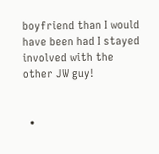boyfriend than I would have been had I stayed involved with the other JW guy!


  •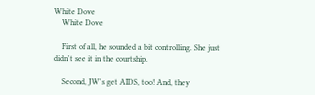White Dove
    White Dove

    First of all, he sounded a bit controlling. She just didn't see it in the courtship.

    Second, JW's get AIDS, too! And, they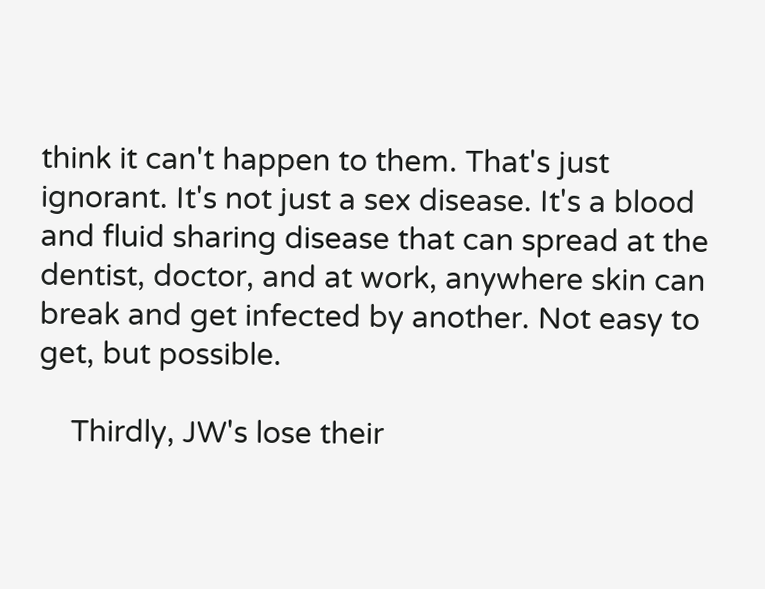think it can't happen to them. That's just ignorant. It's not just a sex disease. It's a blood and fluid sharing disease that can spread at the dentist, doctor, and at work, anywhere skin can break and get infected by another. Not easy to get, but possible.

    Thirdly, JW's lose their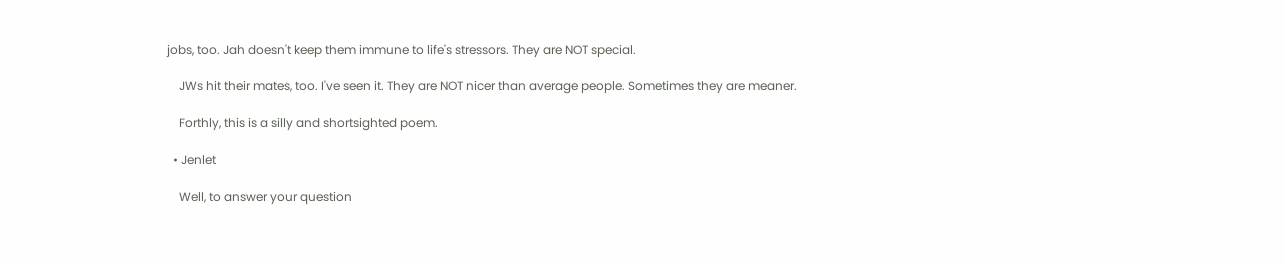jobs, too. Jah doesn't keep them immune to life's stressors. They are NOT special.

    JWs hit their mates, too. I've seen it. They are NOT nicer than average people. Sometimes they are meaner.

    Forthly, this is a silly and shortsighted poem.

  • Jenlet

    Well, to answer your question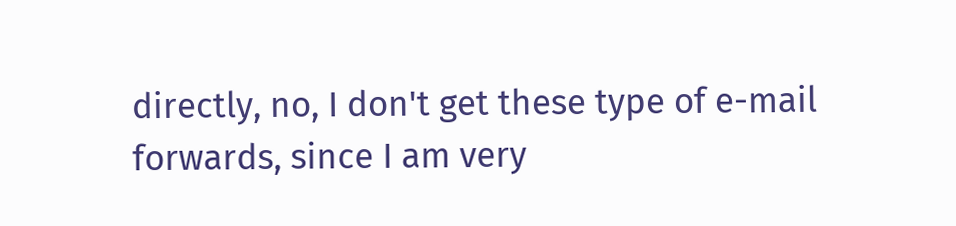directly, no, I don't get these type of e-mail forwards, since I am very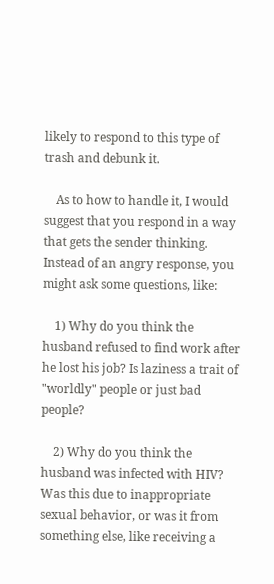likely to respond to this type of trash and debunk it.

    As to how to handle it, I would suggest that you respond in a way that gets the sender thinking. Instead of an angry response, you might ask some questions, like:

    1) Why do you think the husband refused to find work after he lost his job? Is laziness a trait of "worldly" people or just bad people?

    2) Why do you think the husband was infected with HIV? Was this due to inappropriate sexual behavior, or was it from something else, like receiving a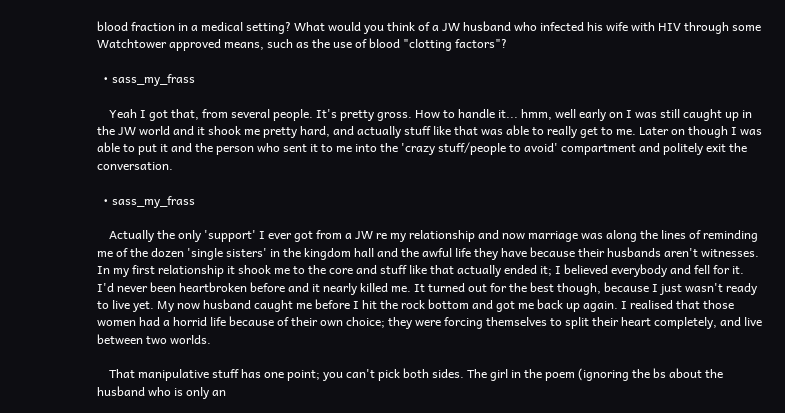blood fraction in a medical setting? What would you think of a JW husband who infected his wife with HIV through some Watchtower approved means, such as the use of blood "clotting factors"?

  • sass_my_frass

    Yeah I got that, from several people. It's pretty gross. How to handle it... hmm, well early on I was still caught up in the JW world and it shook me pretty hard, and actually stuff like that was able to really get to me. Later on though I was able to put it and the person who sent it to me into the 'crazy stuff/people to avoid' compartment and politely exit the conversation.

  • sass_my_frass

    Actually the only 'support' I ever got from a JW re my relationship and now marriage was along the lines of reminding me of the dozen 'single sisters' in the kingdom hall and the awful life they have because their husbands aren't witnesses. In my first relationship it shook me to the core and stuff like that actually ended it; I believed everybody and fell for it. I'd never been heartbroken before and it nearly killed me. It turned out for the best though, because I just wasn't ready to live yet. My now husband caught me before I hit the rock bottom and got me back up again. I realised that those women had a horrid life because of their own choice; they were forcing themselves to split their heart completely, and live between two worlds.

    That manipulative stuff has one point; you can't pick both sides. The girl in the poem (ignoring the bs about the husband who is only an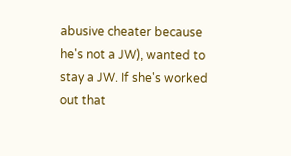abusive cheater because he's not a JW), wanted to stay a JW. If she's worked out that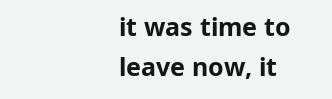it was time to leave now, it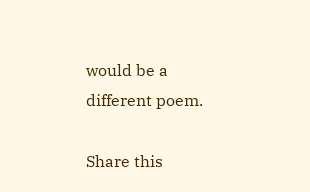would be a different poem.

Share this